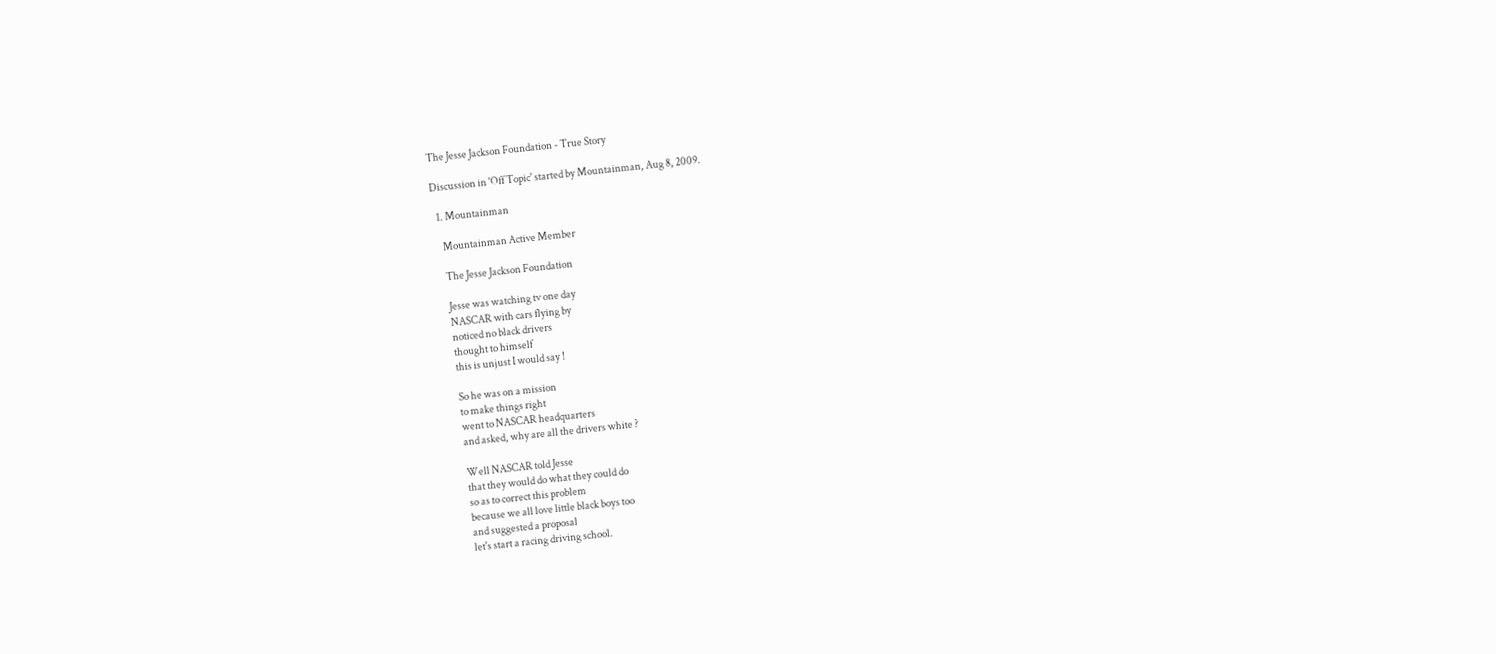The Jesse Jackson Foundation - True Story

Discussion in 'Off Topic' started by Mountainman, Aug 8, 2009.

  1. Mountainman

    Mountainman Active Member

    The Jesse Jackson Foundation

    Jesse was watching tv one day
    NASCAR with cars flying by
    noticed no black drivers
    thought to himself
    this is unjust I would say !

    So he was on a mission
    to make things right
    went to NASCAR headquarters
    and asked, why are all the drivers white ?

    Well NASCAR told Jesse
    that they would do what they could do
    so as to correct this problem
    because we all love little black boys too
    and suggested a proposal
    let's start a racing driving school.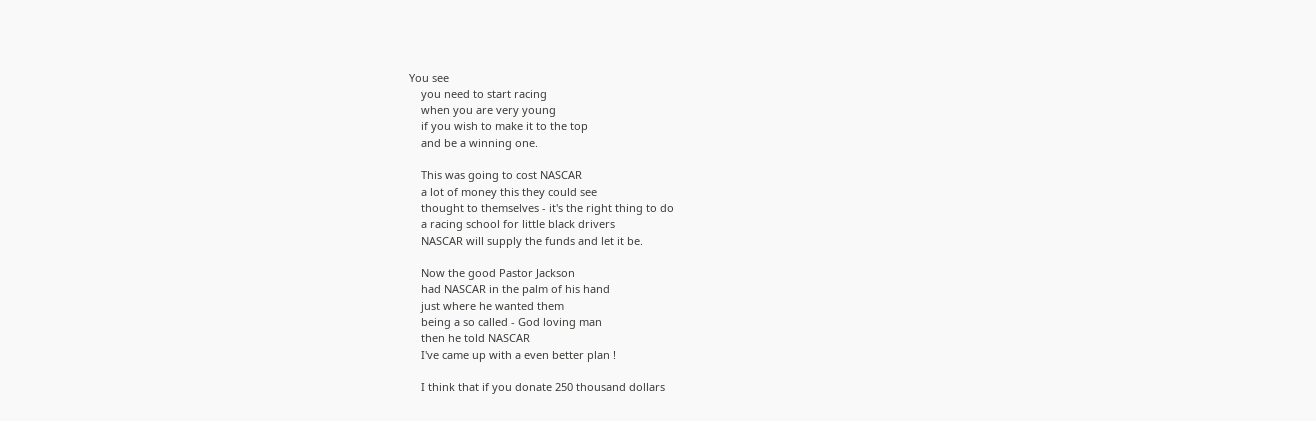You see
    you need to start racing
    when you are very young
    if you wish to make it to the top
    and be a winning one.

    This was going to cost NASCAR
    a lot of money this they could see
    thought to themselves - it's the right thing to do
    a racing school for little black drivers
    NASCAR will supply the funds and let it be.

    Now the good Pastor Jackson
    had NASCAR in the palm of his hand
    just where he wanted them
    being a so called - God loving man
    then he told NASCAR
    I've came up with a even better plan !

    I think that if you donate 250 thousand dollars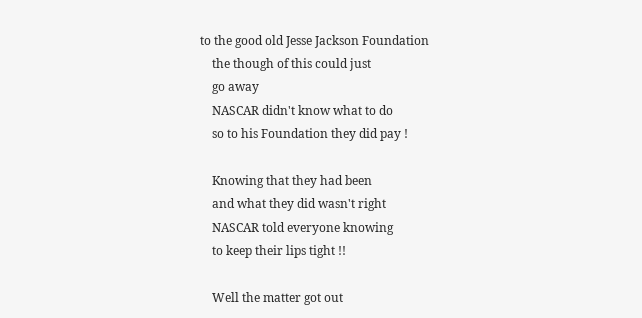to the good old Jesse Jackson Foundation
    the though of this could just
    go away
    NASCAR didn't know what to do
    so to his Foundation they did pay !

    Knowing that they had been
    and what they did wasn't right
    NASCAR told everyone knowing
    to keep their lips tight !!

    Well the matter got out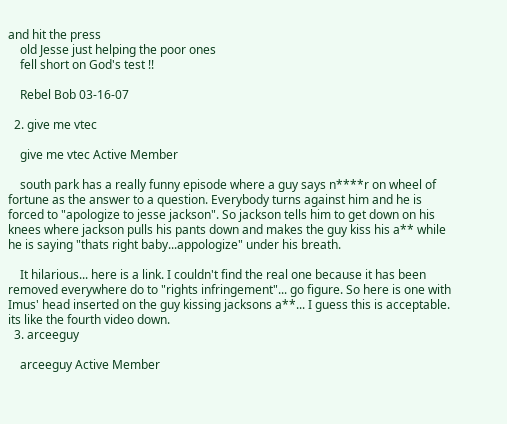and hit the press
    old Jesse just helping the poor ones
    fell short on God's test !!

    Rebel Bob 03-16-07

  2. give me vtec

    give me vtec Active Member

    south park has a really funny episode where a guy says n****r on wheel of fortune as the answer to a question. Everybody turns against him and he is forced to "apologize to jesse jackson". So jackson tells him to get down on his knees where jackson pulls his pants down and makes the guy kiss his a** while he is saying "thats right baby...appologize" under his breath.

    It hilarious... here is a link. I couldn't find the real one because it has been removed everywhere do to "rights infringement"... go figure. So here is one with Imus' head inserted on the guy kissing jacksons a**... I guess this is acceptable. its like the fourth video down.
  3. arceeguy

    arceeguy Active Member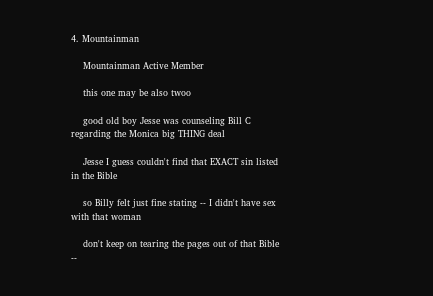4. Mountainman

    Mountainman Active Member

    this one may be also twoo

    good old boy Jesse was counseling Bill C regarding the Monica big THING deal

    Jesse I guess couldn't find that EXACT sin listed in the Bible

    so Billy felt just fine stating -- I didn't have sex with that woman

    don't keep on tearing the pages out of that Bible --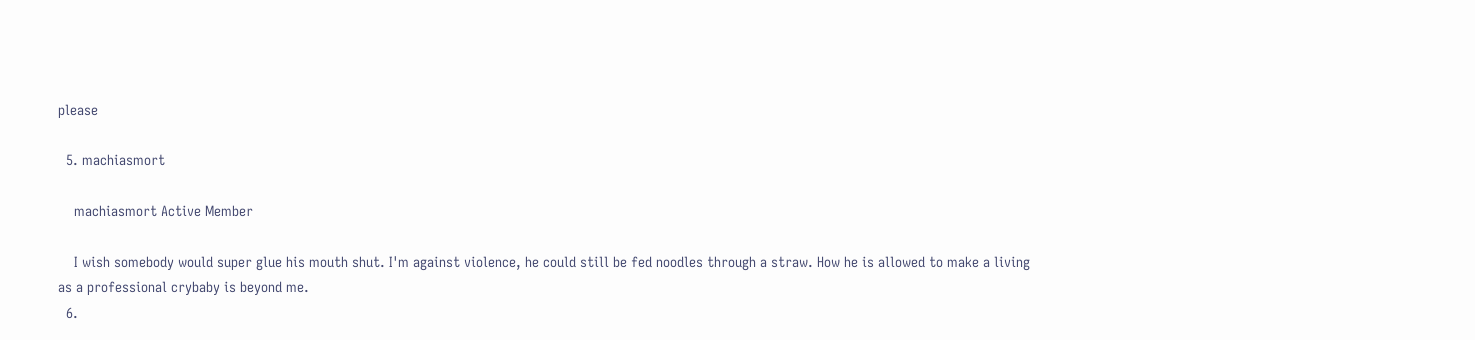please

  5. machiasmort

    machiasmort Active Member

    I wish somebody would super glue his mouth shut. I'm against violence, he could still be fed noodles through a straw. How he is allowed to make a living as a professional crybaby is beyond me.
  6.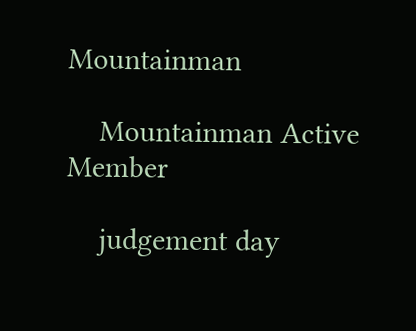Mountainman

    Mountainman Active Member

    judgement day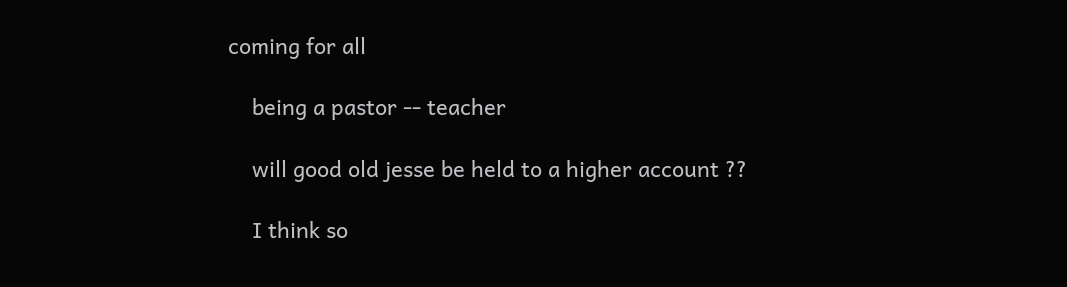coming for all

    being a pastor -- teacher

    will good old jesse be held to a higher account ??

    I think so